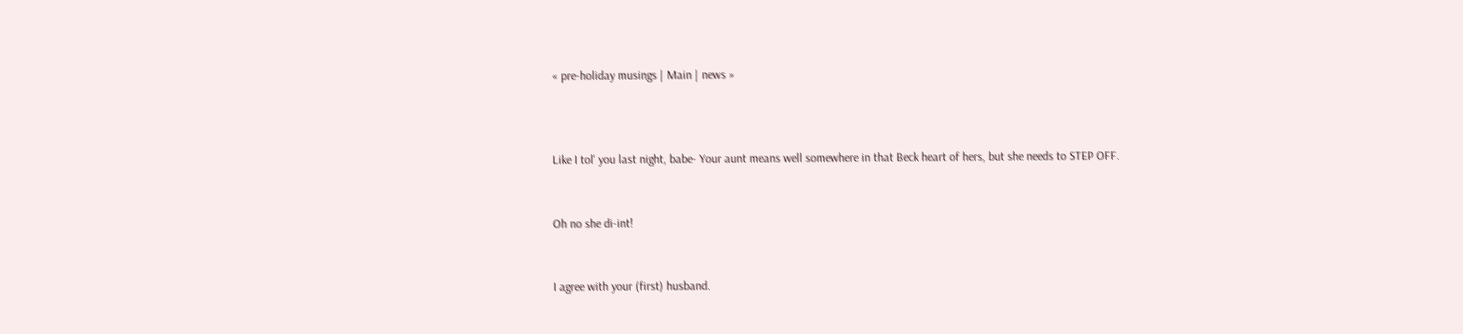« pre-holiday musings | Main | news »



Like I tol' you last night, babe- Your aunt means well somewhere in that Beck heart of hers, but she needs to STEP OFF.


Oh no she di-int!


I agree with your (first) husband.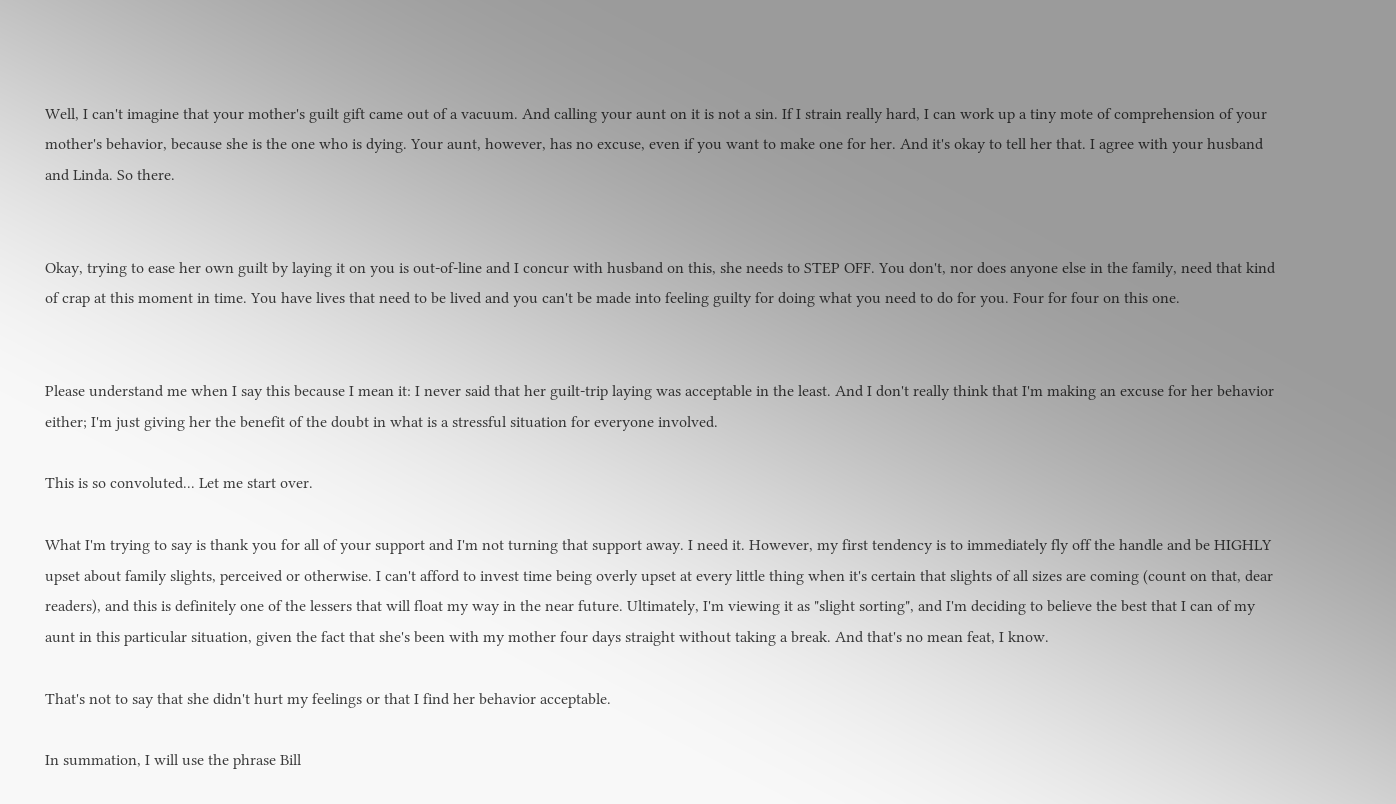Well, I can't imagine that your mother's guilt gift came out of a vacuum. And calling your aunt on it is not a sin. If I strain really hard, I can work up a tiny mote of comprehension of your mother's behavior, because she is the one who is dying. Your aunt, however, has no excuse, even if you want to make one for her. And it's okay to tell her that. I agree with your husband and Linda. So there.


Okay, trying to ease her own guilt by laying it on you is out-of-line and I concur with husband on this, she needs to STEP OFF. You don't, nor does anyone else in the family, need that kind of crap at this moment in time. You have lives that need to be lived and you can't be made into feeling guilty for doing what you need to do for you. Four for four on this one.


Please understand me when I say this because I mean it: I never said that her guilt-trip laying was acceptable in the least. And I don't really think that I'm making an excuse for her behavior either; I'm just giving her the benefit of the doubt in what is a stressful situation for everyone involved.

This is so convoluted... Let me start over.

What I'm trying to say is thank you for all of your support and I'm not turning that support away. I need it. However, my first tendency is to immediately fly off the handle and be HIGHLY upset about family slights, perceived or otherwise. I can't afford to invest time being overly upset at every little thing when it's certain that slights of all sizes are coming (count on that, dear readers), and this is definitely one of the lessers that will float my way in the near future. Ultimately, I'm viewing it as "slight sorting", and I'm deciding to believe the best that I can of my aunt in this particular situation, given the fact that she's been with my mother four days straight without taking a break. And that's no mean feat, I know.

That's not to say that she didn't hurt my feelings or that I find her behavior acceptable.

In summation, I will use the phrase Bill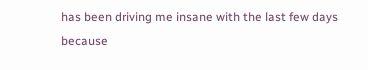has been driving me insane with the last few days because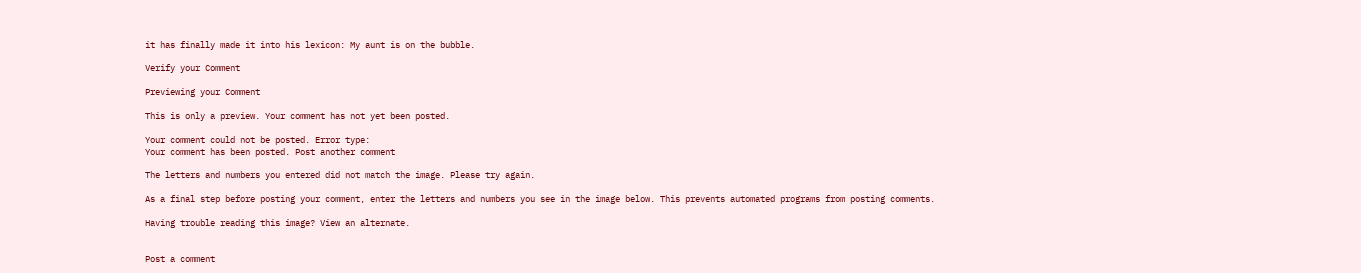it has finally made it into his lexicon: My aunt is on the bubble.

Verify your Comment

Previewing your Comment

This is only a preview. Your comment has not yet been posted.

Your comment could not be posted. Error type:
Your comment has been posted. Post another comment

The letters and numbers you entered did not match the image. Please try again.

As a final step before posting your comment, enter the letters and numbers you see in the image below. This prevents automated programs from posting comments.

Having trouble reading this image? View an alternate.


Post a comment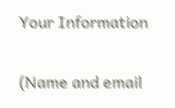Your Information

(Name and email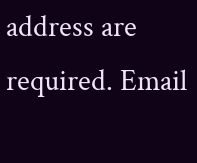address are required. Email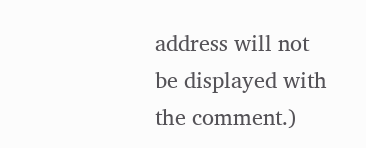address will not be displayed with the comment.)